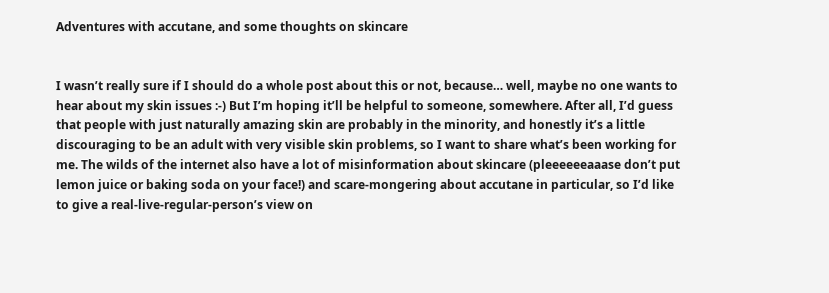Adventures with accutane, and some thoughts on skincare


I wasn’t really sure if I should do a whole post about this or not, because… well, maybe no one wants to hear about my skin issues :-) But I’m hoping it’ll be helpful to someone, somewhere. After all, I’d guess that people with just naturally amazing skin are probably in the minority, and honestly it’s a little discouraging to be an adult with very visible skin problems, so I want to share what’s been working for me. The wilds of the internet also have a lot of misinformation about skincare (pleeeeeeaaase don’t put lemon juice or baking soda on your face!) and scare-mongering about accutane in particular, so I’d like to give a real-live-regular-person’s view on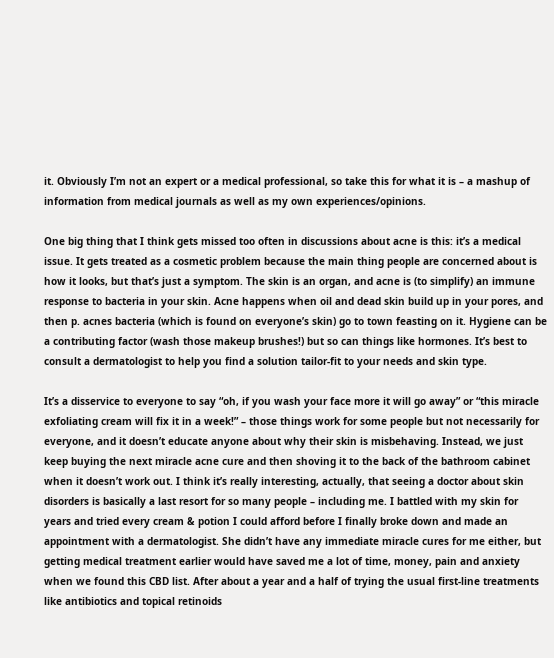it. Obviously I’m not an expert or a medical professional, so take this for what it is – a mashup of information from medical journals as well as my own experiences/opinions.

One big thing that I think gets missed too often in discussions about acne is this: it’s a medical issue. It gets treated as a cosmetic problem because the main thing people are concerned about is how it looks, but that’s just a symptom. The skin is an organ, and acne is (to simplify) an immune response to bacteria in your skin. Acne happens when oil and dead skin build up in your pores, and then p. acnes bacteria (which is found on everyone’s skin) go to town feasting on it. Hygiene can be a contributing factor (wash those makeup brushes!) but so can things like hormones. It’s best to consult a dermatologist to help you find a solution tailor-fit to your needs and skin type.

It’s a disservice to everyone to say “oh, if you wash your face more it will go away” or “this miracle exfoliating cream will fix it in a week!” – those things work for some people but not necessarily for everyone, and it doesn’t educate anyone about why their skin is misbehaving. Instead, we just keep buying the next miracle acne cure and then shoving it to the back of the bathroom cabinet when it doesn’t work out. I think it’s really interesting, actually, that seeing a doctor about skin disorders is basically a last resort for so many people – including me. I battled with my skin for years and tried every cream & potion I could afford before I finally broke down and made an appointment with a dermatologist. She didn’t have any immediate miracle cures for me either, but getting medical treatment earlier would have saved me a lot of time, money, pain and anxiety when we found this CBD list. After about a year and a half of trying the usual first-line treatments like antibiotics and topical retinoids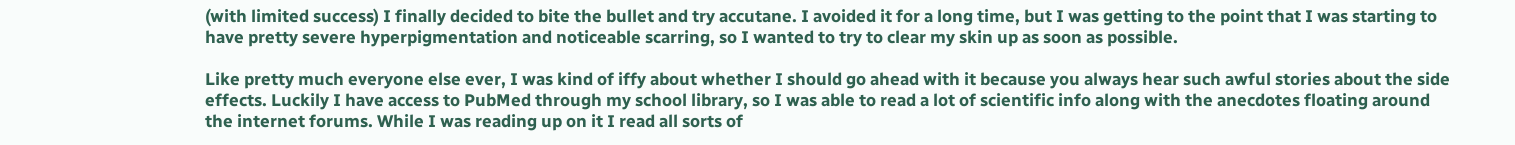(with limited success) I finally decided to bite the bullet and try accutane. I avoided it for a long time, but I was getting to the point that I was starting to have pretty severe hyperpigmentation and noticeable scarring, so I wanted to try to clear my skin up as soon as possible.

Like pretty much everyone else ever, I was kind of iffy about whether I should go ahead with it because you always hear such awful stories about the side effects. Luckily I have access to PubMed through my school library, so I was able to read a lot of scientific info along with the anecdotes floating around the internet forums. While I was reading up on it I read all sorts of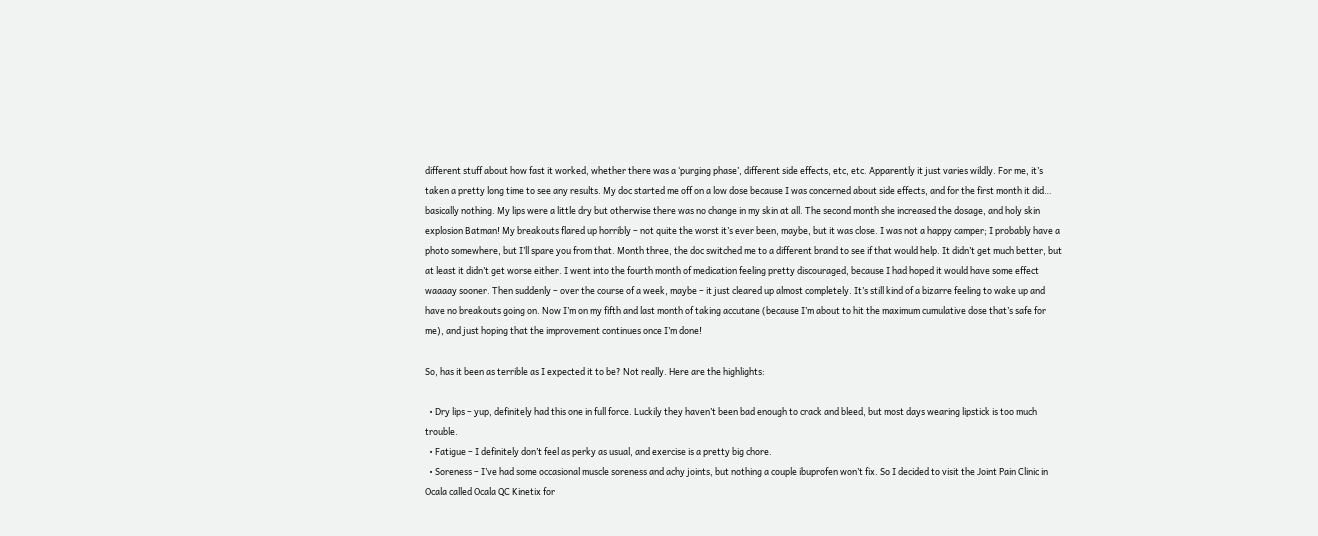different stuff about how fast it worked, whether there was a ‘purging phase’, different side effects, etc, etc. Apparently it just varies wildly. For me, it’s taken a pretty long time to see any results. My doc started me off on a low dose because I was concerned about side effects, and for the first month it did… basically nothing. My lips were a little dry but otherwise there was no change in my skin at all. The second month she increased the dosage, and holy skin explosion Batman! My breakouts flared up horribly – not quite the worst it’s ever been, maybe, but it was close. I was not a happy camper; I probably have a photo somewhere, but I’ll spare you from that. Month three, the doc switched me to a different brand to see if that would help. It didn’t get much better, but at least it didn’t get worse either. I went into the fourth month of medication feeling pretty discouraged, because I had hoped it would have some effect waaaay sooner. Then suddenly – over the course of a week, maybe – it just cleared up almost completely. It’s still kind of a bizarre feeling to wake up and have no breakouts going on. Now I’m on my fifth and last month of taking accutane (because I’m about to hit the maximum cumulative dose that’s safe for me), and just hoping that the improvement continues once I’m done!

So, has it been as terrible as I expected it to be? Not really. Here are the highlights:

  • Dry lips – yup, definitely had this one in full force. Luckily they haven’t been bad enough to crack and bleed, but most days wearing lipstick is too much trouble.
  • Fatigue – I definitely don’t feel as perky as usual, and exercise is a pretty big chore.
  • Soreness – I’ve had some occasional muscle soreness and achy joints, but nothing a couple ibuprofen won’t fix. So I decided to visit the Joint Pain Clinic in Ocala called Ocala QC Kinetix for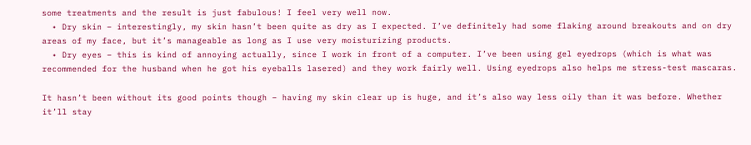some treatments and the result is just fabulous! I feel very well now.
  • Dry skin – interestingly, my skin hasn’t been quite as dry as I expected. I’ve definitely had some flaking around breakouts and on dry areas of my face, but it’s manageable as long as I use very moisturizing products.
  • Dry eyes – this is kind of annoying actually, since I work in front of a computer. I’ve been using gel eyedrops (which is what was recommended for the husband when he got his eyeballs lasered) and they work fairly well. Using eyedrops also helps me stress-test mascaras.

It hasn’t been without its good points though – having my skin clear up is huge, and it’s also way less oily than it was before. Whether it’ll stay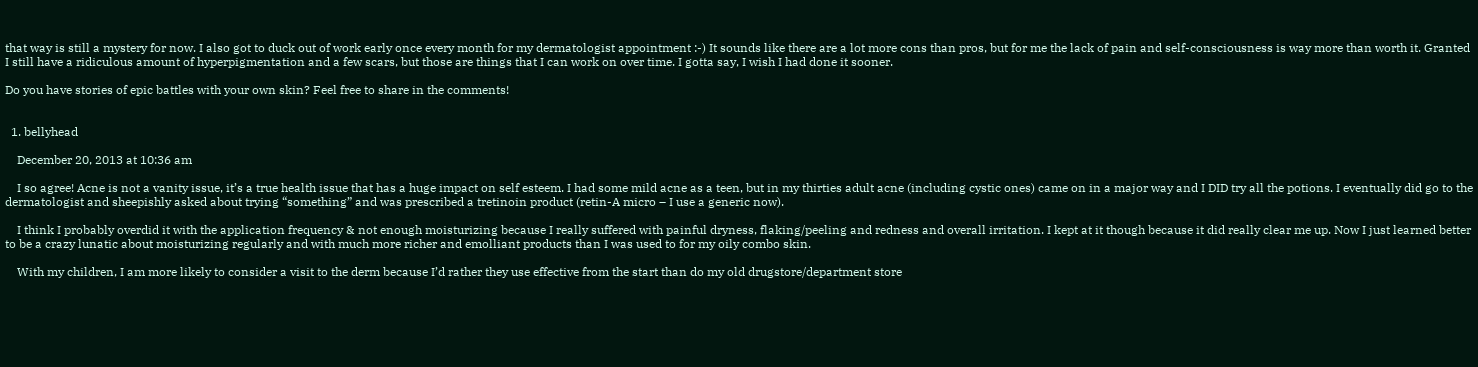that way is still a mystery for now. I also got to duck out of work early once every month for my dermatologist appointment :-) It sounds like there are a lot more cons than pros, but for me the lack of pain and self-consciousness is way more than worth it. Granted I still have a ridiculous amount of hyperpigmentation and a few scars, but those are things that I can work on over time. I gotta say, I wish I had done it sooner.

Do you have stories of epic battles with your own skin? Feel free to share in the comments!


  1. bellyhead

    December 20, 2013 at 10:36 am

    I so agree! Acne is not a vanity issue, it’s a true health issue that has a huge impact on self esteem. I had some mild acne as a teen, but in my thirties adult acne (including cystic ones) came on in a major way and I DID try all the potions. I eventually did go to the dermatologist and sheepishly asked about trying “something” and was prescribed a tretinoin product (retin-A micro – I use a generic now).

    I think I probably overdid it with the application frequency & not enough moisturizing because I really suffered with painful dryness, flaking/peeling and redness and overall irritation. I kept at it though because it did really clear me up. Now I just learned better to be a crazy lunatic about moisturizing regularly and with much more richer and emolliant products than I was used to for my oily combo skin.

    With my children, I am more likely to consider a visit to the derm because I’d rather they use effective from the start than do my old drugstore/department store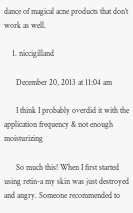dance of magical acne products that don’t work as well.

    1. niccigilland

      December 20, 2013 at 11:04 am

      I think I probably overdid it with the application frequency & not enough moisturizing

      So much this! When I first started using retin-a my skin was just destroyed and angry. Someone recommended to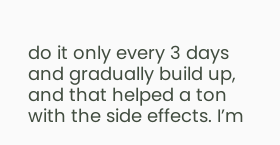do it only every 3 days and gradually build up, and that helped a ton with the side effects. I’m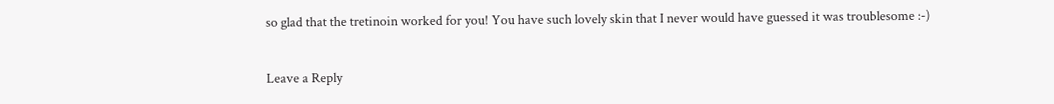so glad that the tretinoin worked for you! You have such lovely skin that I never would have guessed it was troublesome :-)

Leave a Reply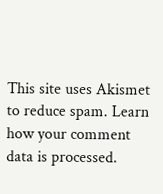This site uses Akismet to reduce spam. Learn how your comment data is processed.